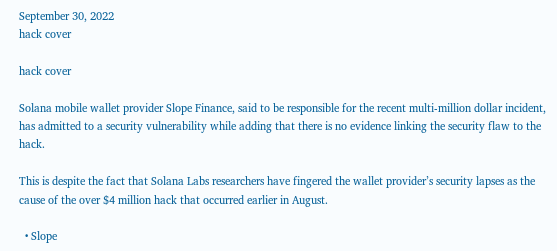September 30, 2022
hack cover

hack cover

Solana mobile wallet provider Slope Finance, said to be responsible for the recent multi-million dollar incident, has admitted to a security vulnerability while adding that there is no evidence linking the security flaw to the hack.

This is despite the fact that Solana Labs researchers have fingered the wallet provider’s security lapses as the cause of the over $4 million hack that occurred earlier in August.

  • Slope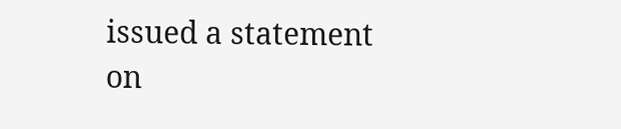issued a statement on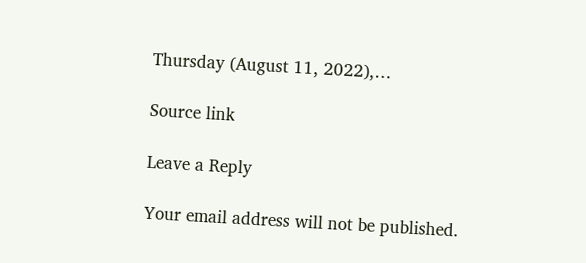Thursday (August 11, 2022),…

Source link

Leave a Reply

Your email address will not be published.